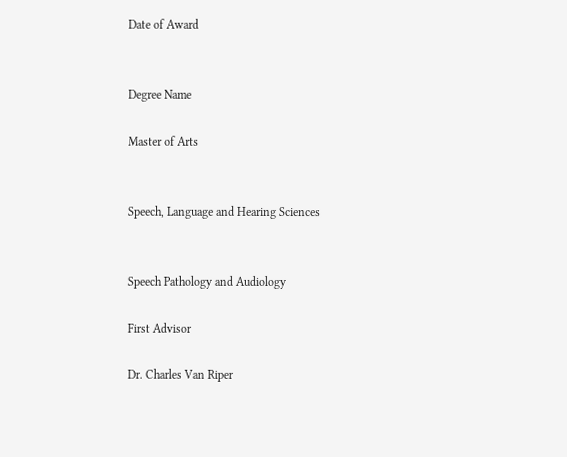Date of Award


Degree Name

Master of Arts


Speech, Language and Hearing Sciences


Speech Pathology and Audiology

First Advisor

Dr. Charles Van Riper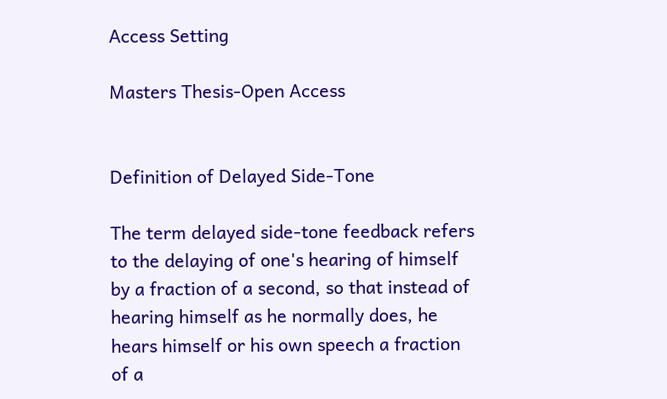Access Setting

Masters Thesis-Open Access


Definition of Delayed Side-Tone

The term delayed side-tone feedback refers to the delaying of one's hearing of himself by a fraction of a second, so that instead of hearing himself as he normally does, he hears himself or his own speech a fraction of a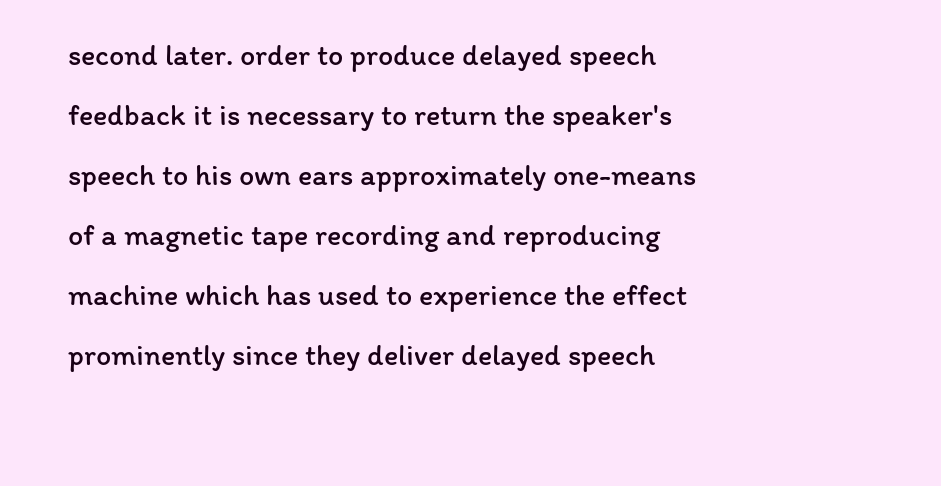second later. order to produce delayed speech feedback it is necessary to return the speaker's speech to his own ears approximately one-means of a magnetic tape recording and reproducing machine which has used to experience the effect prominently since they deliver delayed speech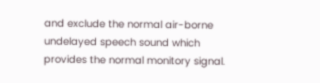and exclude the normal air-borne undelayed speech sound which provides the normal monitory signal.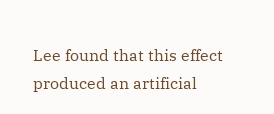Lee found that this effect produced an artificial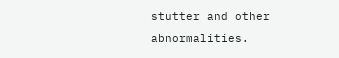stutter and other abnormalities.